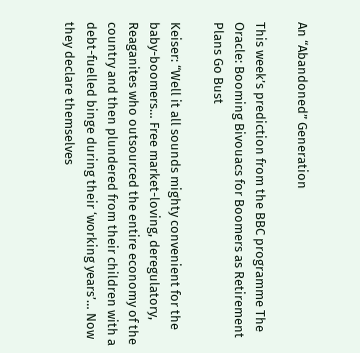An “Abandoned” Generation

This week’s prediction from the BBC programme The Oracle: Booming Bivouacs for Boomers as Retirement Plans Go Bust

Keiser: “Well it all sounds mighty convenient for the baby-boomers… Free market-loving, deregulatory, Reaganites who outsourced the entire economy of the country and then plundered from their children with a debt-fuelled binge during their ‘working years’… Now they declare themselves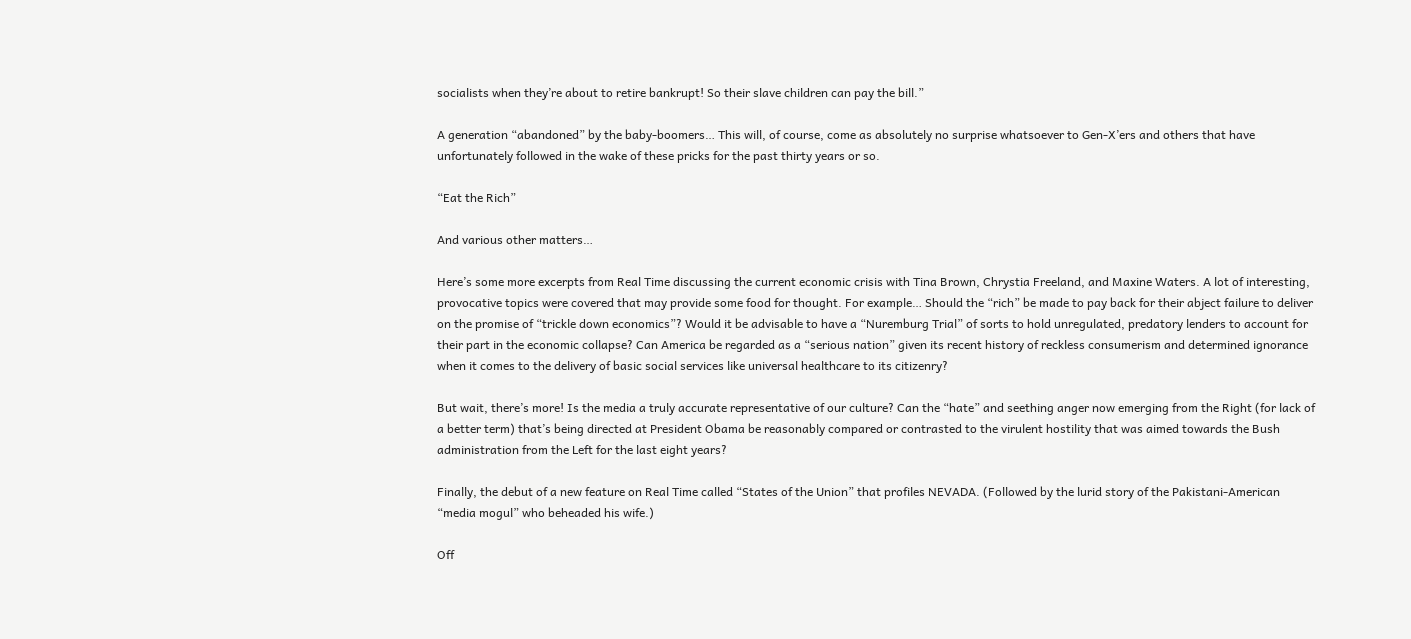socialists when they’re about to retire bankrupt! So their slave children can pay the bill.”

A generation “abandoned” by the baby-boomers… This will, of course, come as absolutely no surprise whatsoever to Gen-X’ers and others that have unfortunately followed in the wake of these pricks for the past thirty years or so.

“Eat the Rich”

And various other matters…

Here’s some more excerpts from Real Time discussing the current economic crisis with Tina Brown, Chrystia Freeland, and Maxine Waters. A lot of interesting, provocative topics were covered that may provide some food for thought. For example… Should the “rich” be made to pay back for their abject failure to deliver on the promise of “trickle down economics”? Would it be advisable to have a “Nuremburg Trial” of sorts to hold unregulated, predatory lenders to account for their part in the economic collapse? Can America be regarded as a “serious nation” given its recent history of reckless consumerism and determined ignorance when it comes to the delivery of basic social services like universal healthcare to its citizenry?

But wait, there’s more! Is the media a truly accurate representative of our culture? Can the “hate” and seething anger now emerging from the Right (for lack of a better term) that’s being directed at President Obama be reasonably compared or contrasted to the virulent hostility that was aimed towards the Bush administration from the Left for the last eight years?

Finally, the debut of a new feature on Real Time called “States of the Union” that profiles NEVADA. (Followed by the lurid story of the Pakistani-American “media mogul” who beheaded his wife.)

Off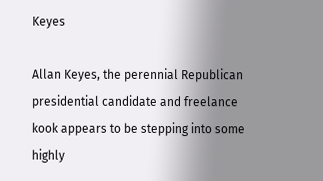Keyes

Allan Keyes, the perennial Republican presidential candidate and freelance kook appears to be stepping into some highly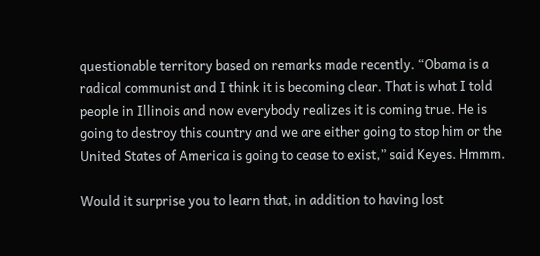questionable territory based on remarks made recently. “Obama is a radical communist and I think it is becoming clear. That is what I told people in Illinois and now everybody realizes it is coming true. He is going to destroy this country and we are either going to stop him or the United States of America is going to cease to exist,” said Keyes. Hmmm.

Would it surprise you to learn that, in addition to having lost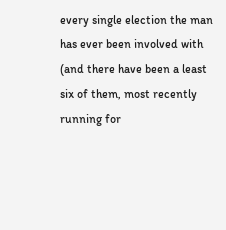every single election the man has ever been involved with (and there have been a least six of them, most recently running for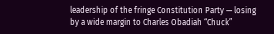leadership of the fringe Constitution Party — losing by a wide margin to Charles Obadiah “Chuck”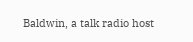Baldwin, a talk radio host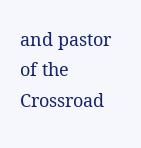and pastor of the Crossroad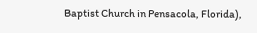Baptist Church in Pensacola, Florida),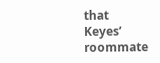that Keyes’ roommate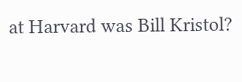at Harvard was Bill Kristol?